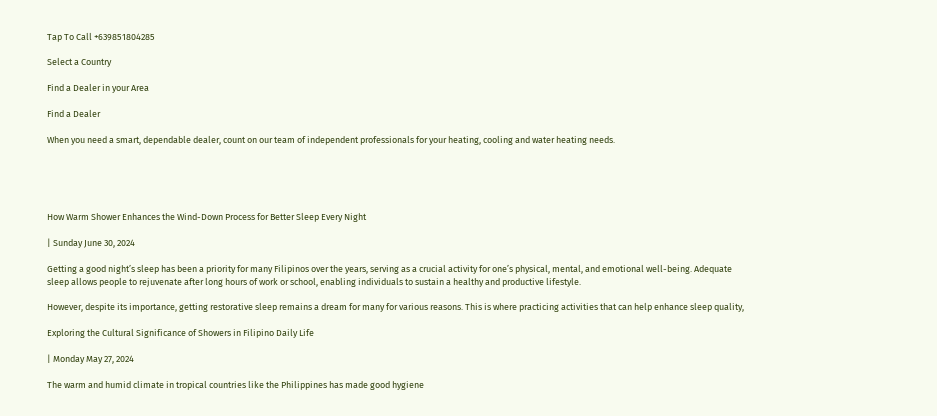Tap To Call +639851804285

Select a Country

Find a Dealer in your Area

Find a Dealer

When you need a smart, dependable dealer, count on our team of independent professionals for your heating, cooling and water heating needs.





How Warm Shower Enhances the Wind-Down Process for Better Sleep Every Night

| Sunday June 30, 2024

Getting a good night’s sleep has been a priority for many Filipinos over the years, serving as a crucial activity for one’s physical, mental, and emotional well-being. Adequate sleep allows people to rejuvenate after long hours of work or school, enabling individuals to sustain a healthy and productive lifestyle.

However, despite its importance, getting restorative sleep remains a dream for many for various reasons. This is where practicing activities that can help enhance sleep quality,

Exploring the Cultural Significance of Showers in Filipino Daily Life

| Monday May 27, 2024

The warm and humid climate in tropical countries like the Philippines has made good hygiene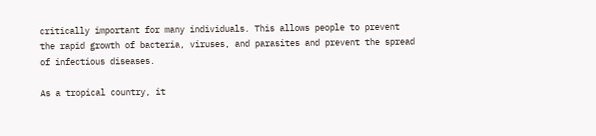critically important for many individuals. This allows people to prevent the rapid growth of bacteria, viruses, and parasites and prevent the spread of infectious diseases.

As a tropical country, it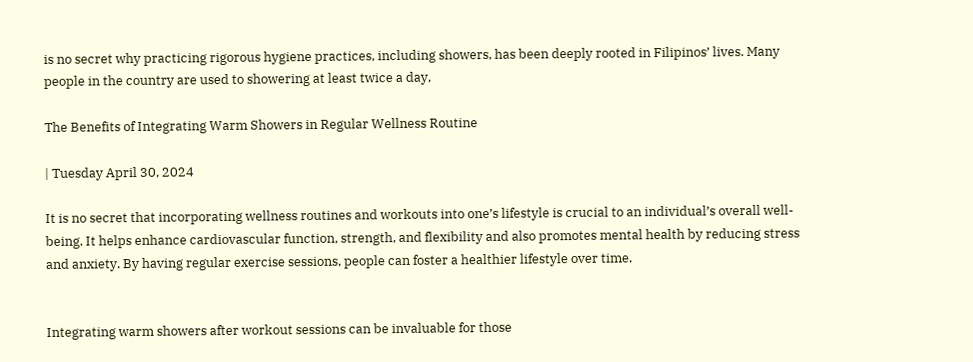is no secret why practicing rigorous hygiene practices, including showers, has been deeply rooted in Filipinos’ lives. Many people in the country are used to showering at least twice a day,

The Benefits of Integrating Warm Showers in Regular Wellness Routine

| Tuesday April 30, 2024

It is no secret that incorporating wellness routines and workouts into one’s lifestyle is crucial to an individual’s overall well-being. It helps enhance cardiovascular function, strength, and flexibility and also promotes mental health by reducing stress and anxiety. By having regular exercise sessions, people can foster a healthier lifestyle over time.


Integrating warm showers after workout sessions can be invaluable for those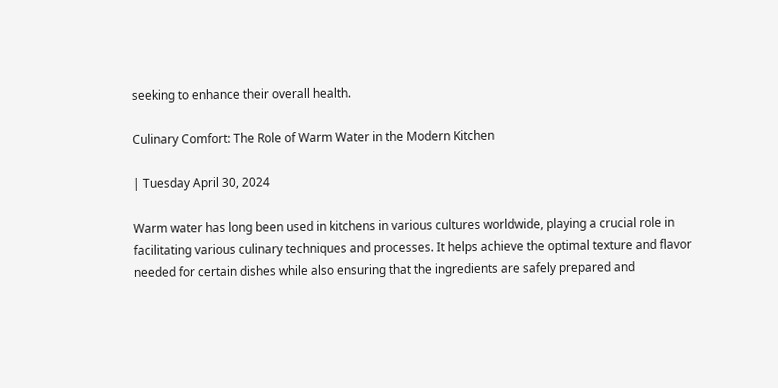seeking to enhance their overall health.

Culinary Comfort: The Role of Warm Water in the Modern Kitchen

| Tuesday April 30, 2024

Warm water has long been used in kitchens in various cultures worldwide, playing a crucial role in facilitating various culinary techniques and processes. It helps achieve the optimal texture and flavor needed for certain dishes while also ensuring that the ingredients are safely prepared and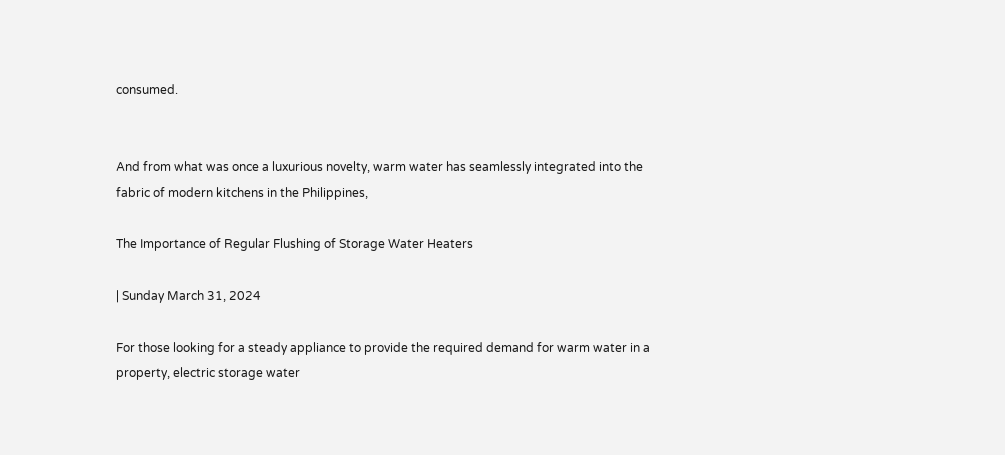consumed.


And from what was once a luxurious novelty, warm water has seamlessly integrated into the fabric of modern kitchens in the Philippines,

The Importance of Regular Flushing of Storage Water Heaters

| Sunday March 31, 2024

For those looking for a steady appliance to provide the required demand for warm water in a property, electric storage water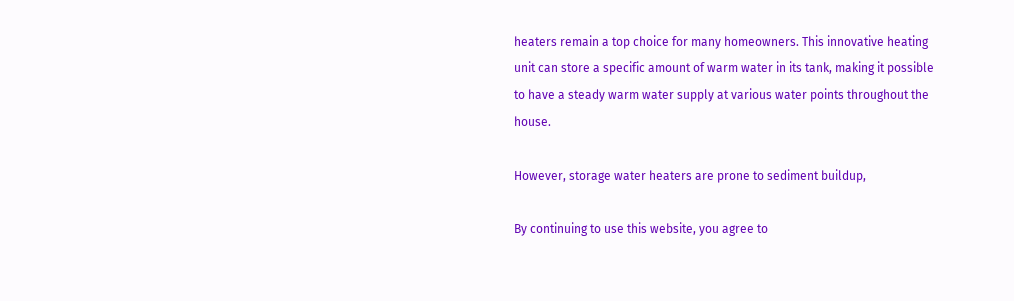heaters remain a top choice for many homeowners. This innovative heating unit can store a specific amount of warm water in its tank, making it possible to have a steady warm water supply at various water points throughout the house.

However, storage water heaters are prone to sediment buildup,

By continuing to use this website, you agree to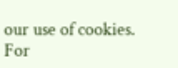our use of cookies. For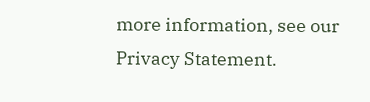more information, see our Privacy Statement.